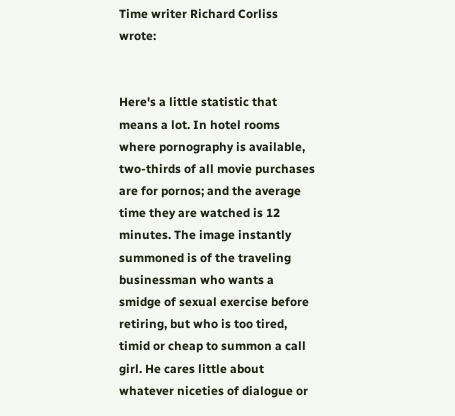Time writer Richard Corliss wrote:


Here's a little statistic that means a lot. In hotel rooms where pornography is available, two-thirds of all movie purchases are for pornos; and the average time they are watched is 12 minutes. The image instantly summoned is of the traveling businessman who wants a smidge of sexual exercise before retiring, but who is too tired, timid or cheap to summon a call girl. He cares little about whatever niceties of dialogue or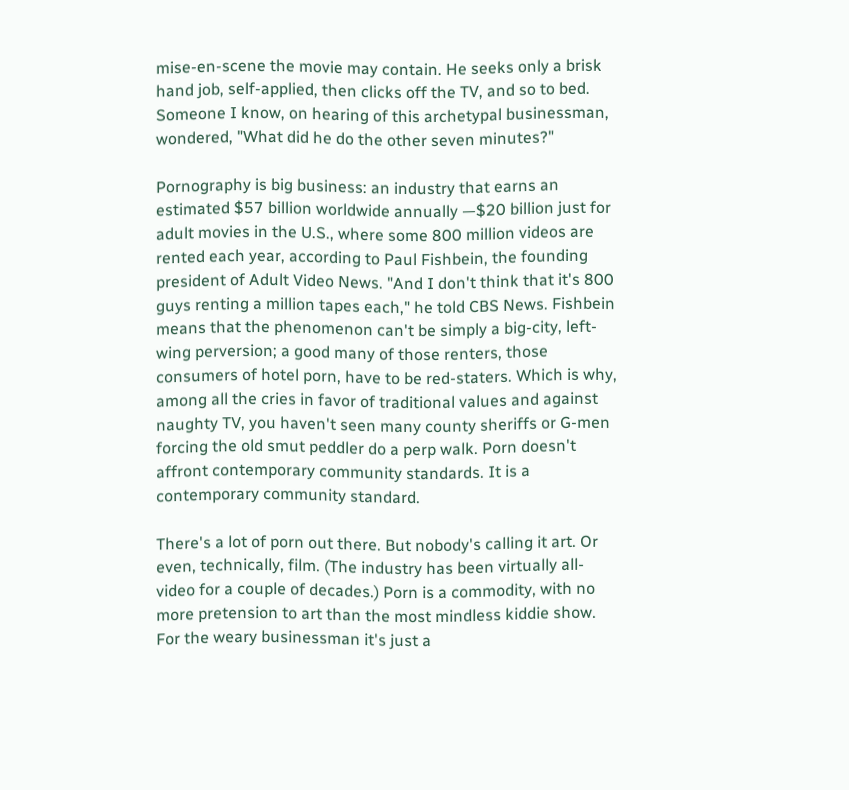mise-en-scene the movie may contain. He seeks only a brisk hand job, self-applied, then clicks off the TV, and so to bed. Someone I know, on hearing of this archetypal businessman, wondered, "What did he do the other seven minutes?"

Pornography is big business: an industry that earns an estimated $57 billion worldwide annually —$20 billion just for adult movies in the U.S., where some 800 million videos are rented each year, according to Paul Fishbein, the founding president of Adult Video News. "And I don't think that it's 800 guys renting a million tapes each," he told CBS News. Fishbein means that the phenomenon can't be simply a big-city, left-wing perversion; a good many of those renters, those consumers of hotel porn, have to be red-staters. Which is why, among all the cries in favor of traditional values and against naughty TV, you haven't seen many county sheriffs or G-men forcing the old smut peddler do a perp walk. Porn doesn't affront contemporary community standards. It is a contemporary community standard.

There's a lot of porn out there. But nobody's calling it art. Or even, technically, film. (The industry has been virtually all-video for a couple of decades.) Porn is a commodity, with no more pretension to art than the most mindless kiddie show. For the weary businessman it's just a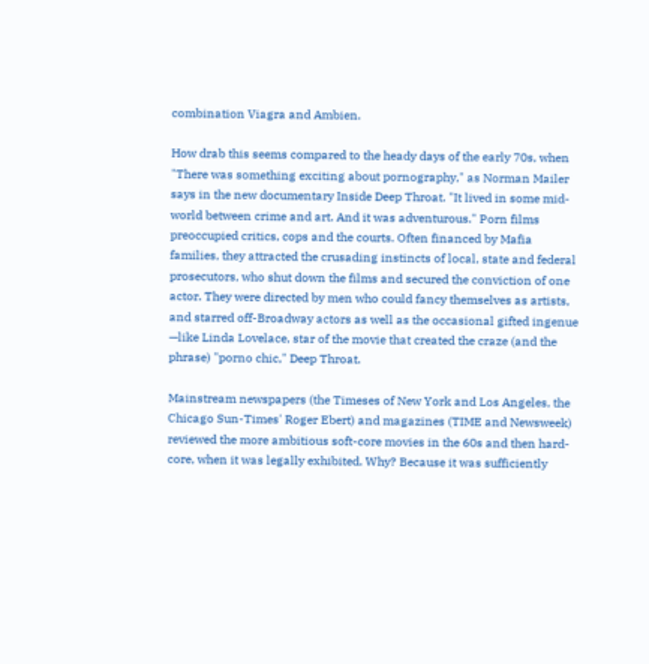combination Viagra and Ambien.

How drab this seems compared to the heady days of the early 70s, when "There was something exciting about pornography," as Norman Mailer says in the new documentary Inside Deep Throat. "It lived in some mid-world between crime and art. And it was adventurous." Porn films preoccupied critics, cops and the courts. Often financed by Mafia families, they attracted the crusading instincts of local, state and federal prosecutors, who shut down the films and secured the conviction of one actor. They were directed by men who could fancy themselves as artists, and starred off-Broadway actors as well as the occasional gifted ingenue —like Linda Lovelace, star of the movie that created the craze (and the phrase) "porno chic," Deep Throat.

Mainstream newspapers (the Timeses of New York and Los Angeles, the Chicago Sun-Times' Roger Ebert) and magazines (TIME and Newsweek) reviewed the more ambitious soft-core movies in the 60s and then hard-core, when it was legally exhibited. Why? Because it was sufficiently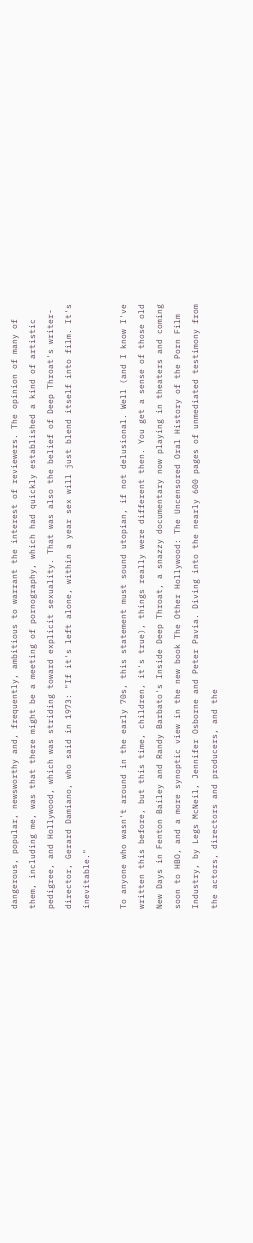dangerous, popular, newsworthy and, frequently, ambitious to warrant the interest of reviewers. The opinion of many of them, including me, was that there might be a meeting of pornography, which had quickly established a kind of artistic pedigree, and Hollywood, which was striding toward explicit sexuality. That was also the belief of Deep Throat's writer-director, Gerard Damiano, who said in 1973: "If it's left alone, within a year sex will just blend itself into film. It's inevitable."

To anyone who wasn't around in the early 70s, this statement must sound utopian, if not delusional. Well (and I know I've written this before, but this time, children, it's true), things really were different then. You get a sense of those old New Days in Fenton Bailey and Randy Barbato's Inside Deep Throat, a snazzy documentary now playing in theaters and coming soon to HBO, and a more synoptic view in the new book The Other Hollywood: The Uncensored Oral History of the Porn Film Industry, by Legs McNeil, Jennifer Osborne and Peter Pavia. Diving into the nearly 600 pages of unmediated testimony from the actors, directors and producers, and the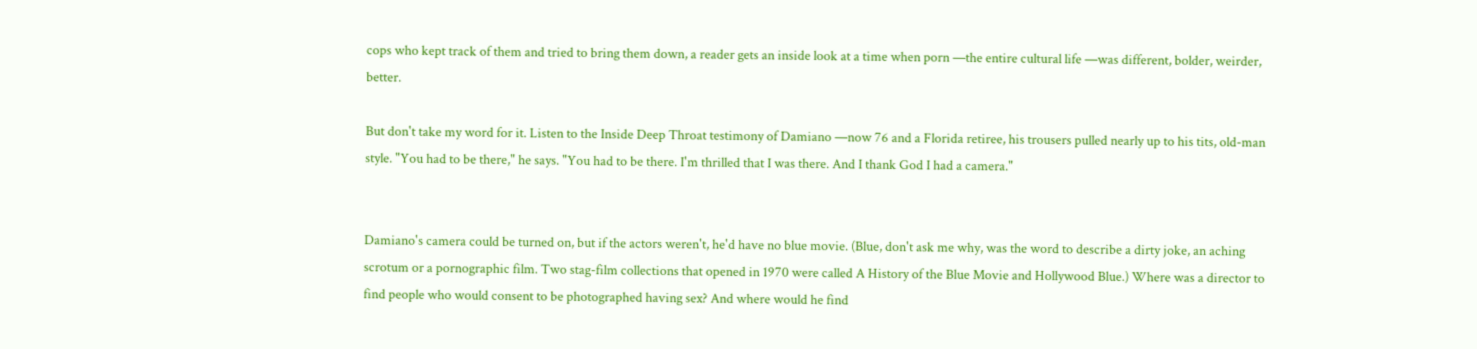cops who kept track of them and tried to bring them down, a reader gets an inside look at a time when porn —the entire cultural life —was different, bolder, weirder, better.

But don't take my word for it. Listen to the Inside Deep Throat testimony of Damiano —now 76 and a Florida retiree, his trousers pulled nearly up to his tits, old-man style. "You had to be there," he says. "You had to be there. I'm thrilled that I was there. And I thank God I had a camera."


Damiano's camera could be turned on, but if the actors weren't, he'd have no blue movie. (Blue, don't ask me why, was the word to describe a dirty joke, an aching scrotum or a pornographic film. Two stag-film collections that opened in 1970 were called A History of the Blue Movie and Hollywood Blue.) Where was a director to find people who would consent to be photographed having sex? And where would he find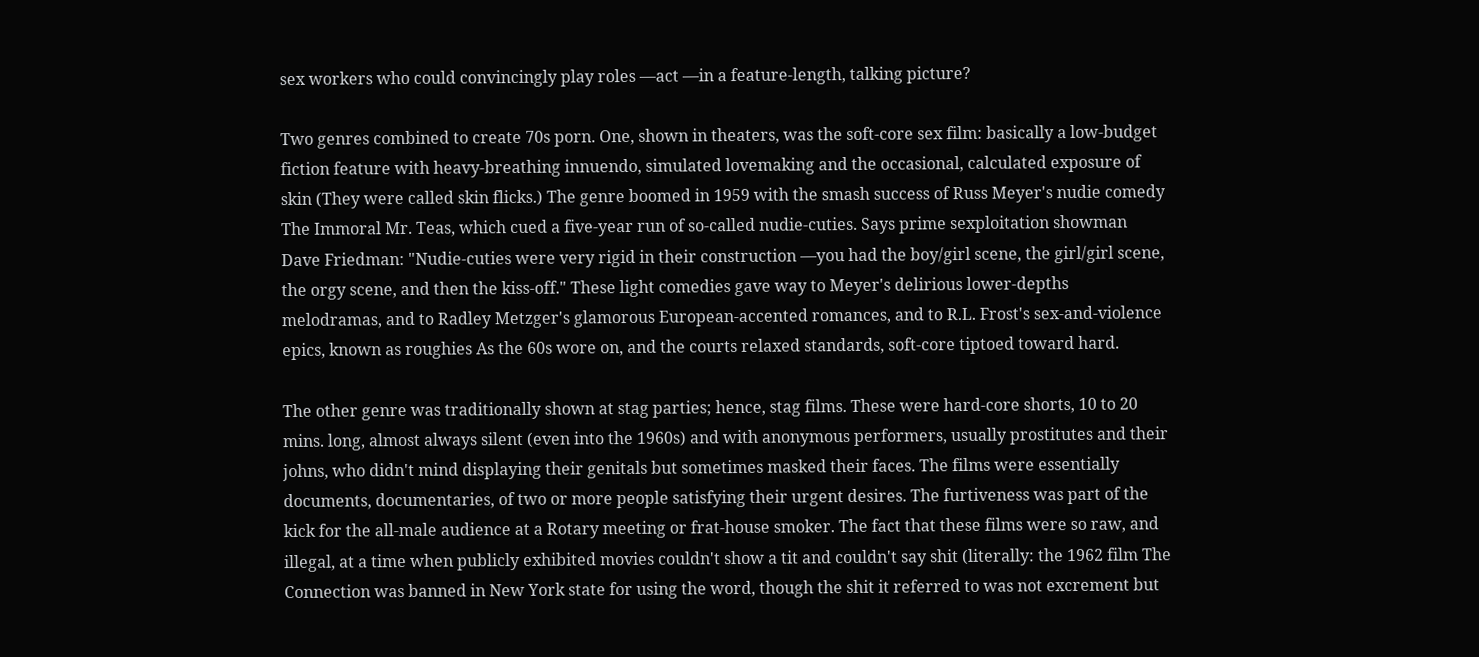sex workers who could convincingly play roles —act —in a feature-length, talking picture?

Two genres combined to create 70s porn. One, shown in theaters, was the soft-core sex film: basically a low-budget fiction feature with heavy-breathing innuendo, simulated lovemaking and the occasional, calculated exposure of skin (They were called skin flicks.) The genre boomed in 1959 with the smash success of Russ Meyer's nudie comedy The Immoral Mr. Teas, which cued a five-year run of so-called nudie-cuties. Says prime sexploitation showman Dave Friedman: "Nudie-cuties were very rigid in their construction —you had the boy/girl scene, the girl/girl scene, the orgy scene, and then the kiss-off." These light comedies gave way to Meyer's delirious lower-depths melodramas, and to Radley Metzger's glamorous European-accented romances, and to R.L. Frost's sex-and-violence epics, known as roughies As the 60s wore on, and the courts relaxed standards, soft-core tiptoed toward hard.

The other genre was traditionally shown at stag parties; hence, stag films. These were hard-core shorts, 10 to 20 mins. long, almost always silent (even into the 1960s) and with anonymous performers, usually prostitutes and their johns, who didn't mind displaying their genitals but sometimes masked their faces. The films were essentially documents, documentaries, of two or more people satisfying their urgent desires. The furtiveness was part of the kick for the all-male audience at a Rotary meeting or frat-house smoker. The fact that these films were so raw, and illegal, at a time when publicly exhibited movies couldn't show a tit and couldn't say shit (literally: the 1962 film The Connection was banned in New York state for using the word, though the shit it referred to was not excrement but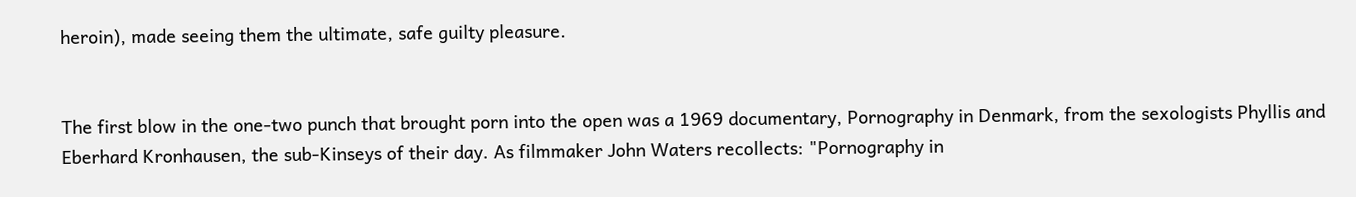heroin), made seeing them the ultimate, safe guilty pleasure.


The first blow in the one-two punch that brought porn into the open was a 1969 documentary, Pornography in Denmark, from the sexologists Phyllis and Eberhard Kronhausen, the sub-Kinseys of their day. As filmmaker John Waters recollects: "Pornography in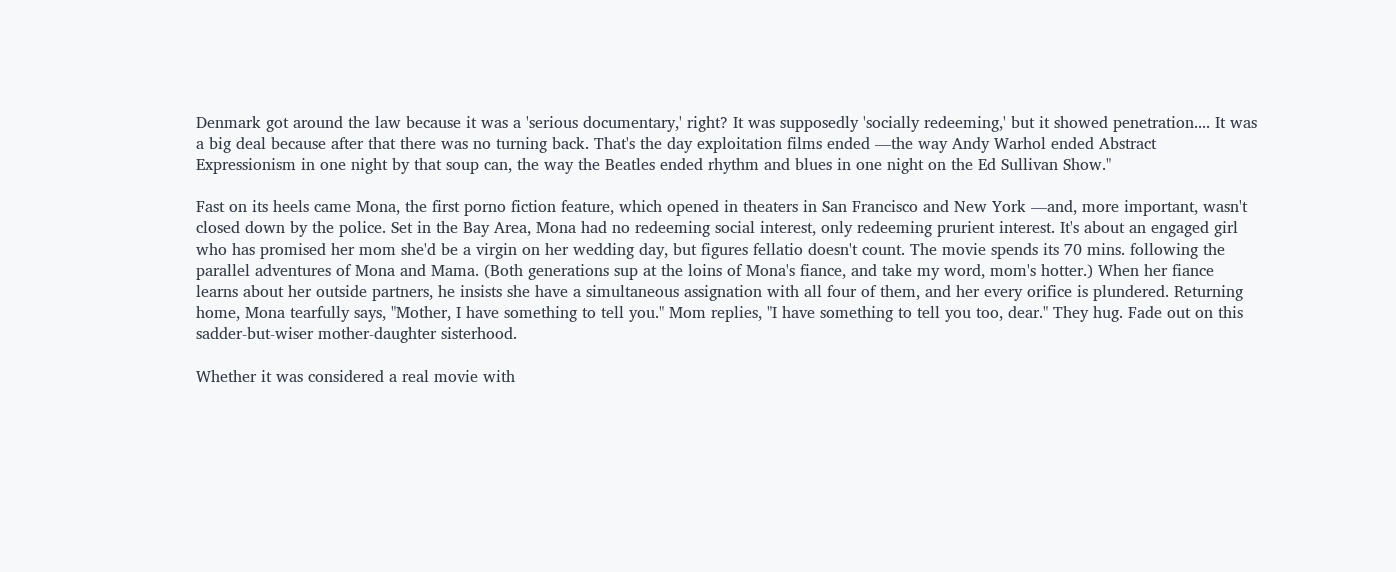Denmark got around the law because it was a 'serious documentary,' right? It was supposedly 'socially redeeming,' but it showed penetration.... It was a big deal because after that there was no turning back. That's the day exploitation films ended —the way Andy Warhol ended Abstract Expressionism in one night by that soup can, the way the Beatles ended rhythm and blues in one night on the Ed Sullivan Show."

Fast on its heels came Mona, the first porno fiction feature, which opened in theaters in San Francisco and New York —and, more important, wasn't closed down by the police. Set in the Bay Area, Mona had no redeeming social interest, only redeeming prurient interest. It's about an engaged girl who has promised her mom she'd be a virgin on her wedding day, but figures fellatio doesn't count. The movie spends its 70 mins. following the parallel adventures of Mona and Mama. (Both generations sup at the loins of Mona's fiance, and take my word, mom's hotter.) When her fiance learns about her outside partners, he insists she have a simultaneous assignation with all four of them, and her every orifice is plundered. Returning home, Mona tearfully says, "Mother, I have something to tell you." Mom replies, "I have something to tell you too, dear." They hug. Fade out on this sadder-but-wiser mother-daughter sisterhood.

Whether it was considered a real movie with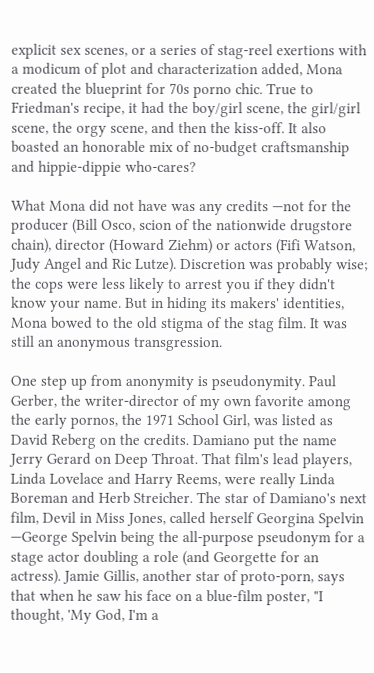explicit sex scenes, or a series of stag-reel exertions with a modicum of plot and characterization added, Mona created the blueprint for 70s porno chic. True to Friedman's recipe, it had the boy/girl scene, the girl/girl scene, the orgy scene, and then the kiss-off. It also boasted an honorable mix of no-budget craftsmanship and hippie-dippie who-cares?

What Mona did not have was any credits —not for the producer (Bill Osco, scion of the nationwide drugstore chain), director (Howard Ziehm) or actors (Fifi Watson, Judy Angel and Ric Lutze). Discretion was probably wise; the cops were less likely to arrest you if they didn't know your name. But in hiding its makers' identities, Mona bowed to the old stigma of the stag film. It was still an anonymous transgression.

One step up from anonymity is pseudonymity. Paul Gerber, the writer-director of my own favorite among the early pornos, the 1971 School Girl, was listed as David Reberg on the credits. Damiano put the name Jerry Gerard on Deep Throat. That film's lead players, Linda Lovelace and Harry Reems, were really Linda Boreman and Herb Streicher. The star of Damiano's next film, Devil in Miss Jones, called herself Georgina Spelvin —George Spelvin being the all-purpose pseudonym for a stage actor doubling a role (and Georgette for an actress). Jamie Gillis, another star of proto-porn, says that when he saw his face on a blue-film poster, "I thought, 'My God, I'm a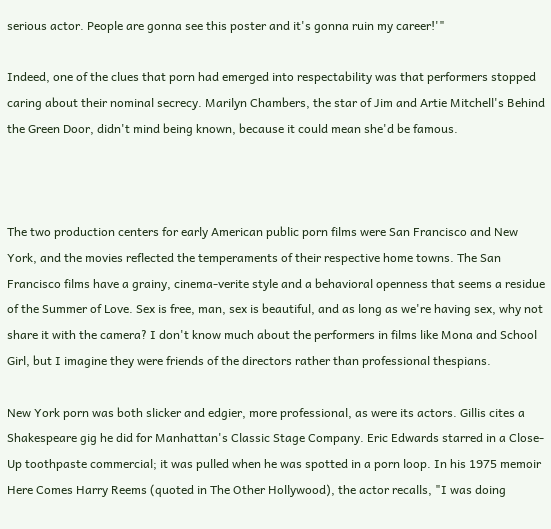serious actor. People are gonna see this poster and it's gonna ruin my career!'"

Indeed, one of the clues that porn had emerged into respectability was that performers stopped caring about their nominal secrecy. Marilyn Chambers, the star of Jim and Artie Mitchell's Behind the Green Door, didn't mind being known, because it could mean she'd be famous.



The two production centers for early American public porn films were San Francisco and New York, and the movies reflected the temperaments of their respective home towns. The San Francisco films have a grainy, cinema-verite style and a behavioral openness that seems a residue of the Summer of Love. Sex is free, man, sex is beautiful, and as long as we're having sex, why not share it with the camera? I don't know much about the performers in films like Mona and School Girl, but I imagine they were friends of the directors rather than professional thespians.

New York porn was both slicker and edgier, more professional, as were its actors. Gillis cites a Shakespeare gig he did for Manhattan's Classic Stage Company. Eric Edwards starred in a Close-Up toothpaste commercial; it was pulled when he was spotted in a porn loop. In his 1975 memoir Here Comes Harry Reems (quoted in The Other Hollywood), the actor recalls, "I was doing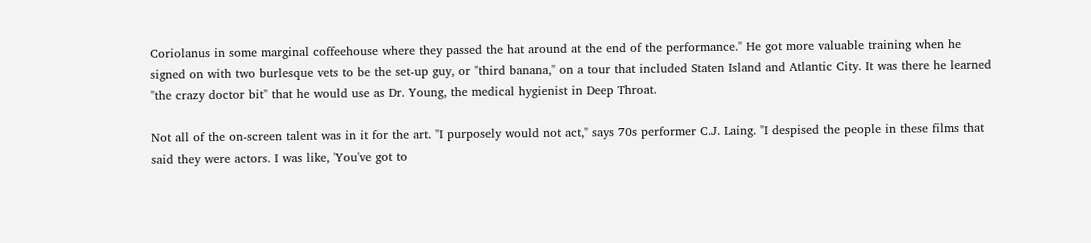Coriolanus in some marginal coffeehouse where they passed the hat around at the end of the performance." He got more valuable training when he signed on with two burlesque vets to be the set-up guy, or "third banana," on a tour that included Staten Island and Atlantic City. It was there he learned "the crazy doctor bit" that he would use as Dr. Young, the medical hygienist in Deep Throat.

Not all of the on-screen talent was in it for the art. "I purposely would not act," says 70s performer C.J. Laing. "I despised the people in these films that said they were actors. I was like, 'You've got to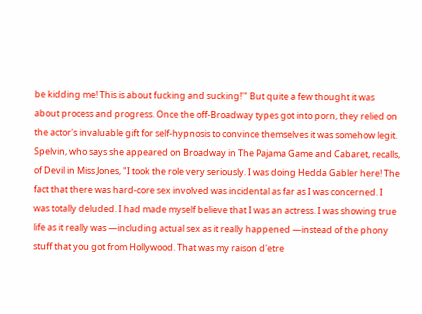be kidding me! This is about fucking and sucking!'" But quite a few thought it was about process and progress. Once the off-Broadway types got into porn, they relied on the actor's invaluable gift for self-hypnosis to convince themselves it was somehow legit. Spelvin, who says she appeared on Broadway in The Pajama Game and Cabaret, recalls, of Devil in Miss Jones, "I took the role very seriously. I was doing Hedda Gabler here! The fact that there was hard-core sex involved was incidental as far as I was concerned. I was totally deluded. I had made myself believe that I was an actress. I was showing true life as it really was —including actual sex as it really happened —instead of the phony stuff that you got from Hollywood. That was my raison d'etre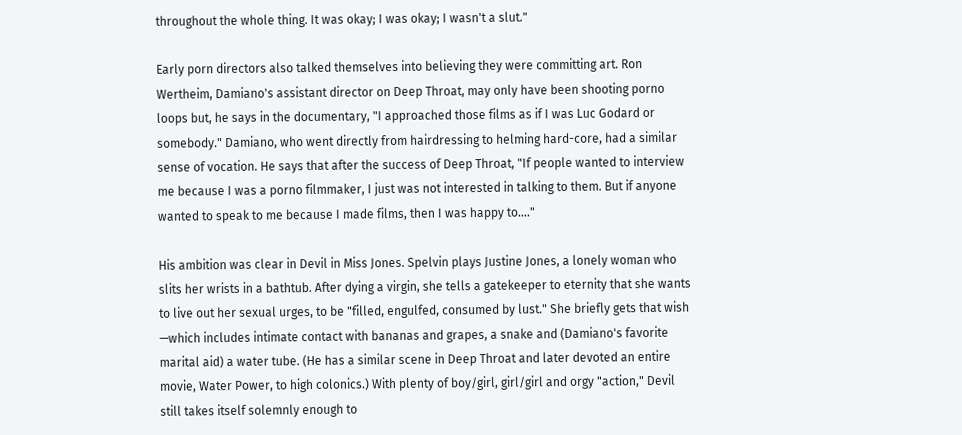throughout the whole thing. It was okay; I was okay; I wasn't a slut."

Early porn directors also talked themselves into believing they were committing art. Ron Wertheim, Damiano's assistant director on Deep Throat, may only have been shooting porno loops but, he says in the documentary, "I approached those films as if I was Luc Godard or somebody." Damiano, who went directly from hairdressing to helming hard-core, had a similar sense of vocation. He says that after the success of Deep Throat, "If people wanted to interview me because I was a porno filmmaker, I just was not interested in talking to them. But if anyone wanted to speak to me because I made films, then I was happy to...."

His ambition was clear in Devil in Miss Jones. Spelvin plays Justine Jones, a lonely woman who slits her wrists in a bathtub. After dying a virgin, she tells a gatekeeper to eternity that she wants to live out her sexual urges, to be "filled, engulfed, consumed by lust." She briefly gets that wish —which includes intimate contact with bananas and grapes, a snake and (Damiano's favorite marital aid) a water tube. (He has a similar scene in Deep Throat and later devoted an entire movie, Water Power, to high colonics.) With plenty of boy/girl, girl/girl and orgy "action," Devil still takes itself solemnly enough to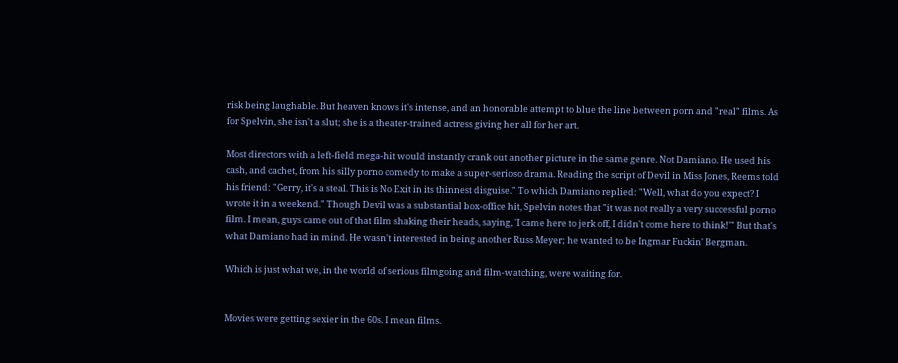risk being laughable. But heaven knows it's intense, and an honorable attempt to blue the line between porn and "real" films. As for Spelvin, she isn't a slut; she is a theater-trained actress giving her all for her art.

Most directors with a left-field mega-hit would instantly crank out another picture in the same genre. Not Damiano. He used his cash, and cachet, from his silly porno comedy to make a super-serioso drama. Reading the script of Devil in Miss Jones, Reems told his friend: "Gerry, it's a steal. This is No Exit in its thinnest disguise." To which Damiano replied: "Well, what do you expect? I wrote it in a weekend." Though Devil was a substantial box-office hit, Spelvin notes that "it was not really a very successful porno film. I mean, guys came out of that film shaking their heads, saying, 'I came here to jerk off, I didn't come here to think!'" But that's what Damiano had in mind. He wasn't interested in being another Russ Meyer; he wanted to be Ingmar Fuckin' Bergman.

Which is just what we, in the world of serious filmgoing and film-watching, were waiting for.


Movies were getting sexier in the 60s. I mean films.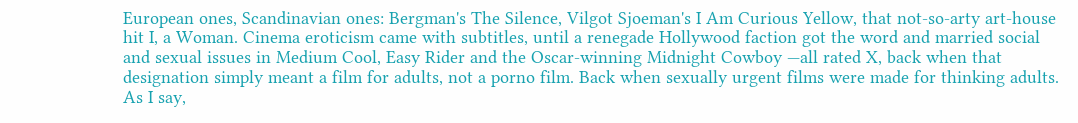European ones, Scandinavian ones: Bergman's The Silence, Vilgot Sjoeman's I Am Curious Yellow, that not-so-arty art-house hit I, a Woman. Cinema eroticism came with subtitles, until a renegade Hollywood faction got the word and married social and sexual issues in Medium Cool, Easy Rider and the Oscar-winning Midnight Cowboy —all rated X, back when that designation simply meant a film for adults, not a porno film. Back when sexually urgent films were made for thinking adults. As I say,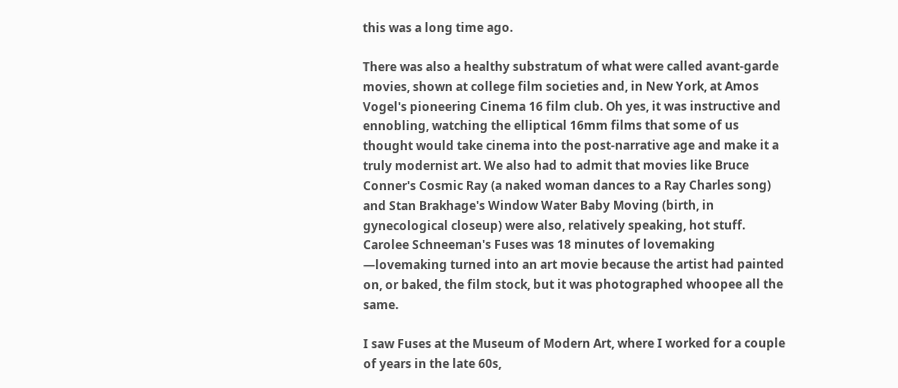this was a long time ago.

There was also a healthy substratum of what were called avant-garde movies, shown at college film societies and, in New York, at Amos Vogel's pioneering Cinema 16 film club. Oh yes, it was instructive and ennobling, watching the elliptical 16mm films that some of us thought would take cinema into the post-narrative age and make it a truly modernist art. We also had to admit that movies like Bruce Conner's Cosmic Ray (a naked woman dances to a Ray Charles song) and Stan Brakhage's Window Water Baby Moving (birth, in gynecological closeup) were also, relatively speaking, hot stuff. Carolee Schneeman's Fuses was 18 minutes of lovemaking —lovemaking turned into an art movie because the artist had painted on, or baked, the film stock, but it was photographed whoopee all the same.

I saw Fuses at the Museum of Modern Art, where I worked for a couple of years in the late 60s,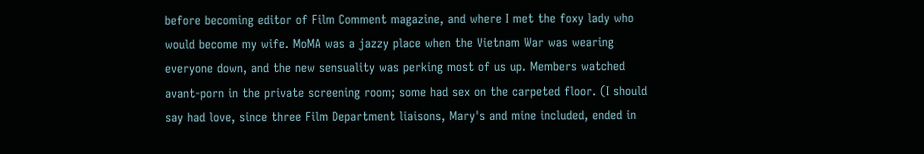before becoming editor of Film Comment magazine, and where I met the foxy lady who would become my wife. MoMA was a jazzy place when the Vietnam War was wearing everyone down, and the new sensuality was perking most of us up. Members watched avant-porn in the private screening room; some had sex on the carpeted floor. (I should say had love, since three Film Department liaisons, Mary's and mine included, ended in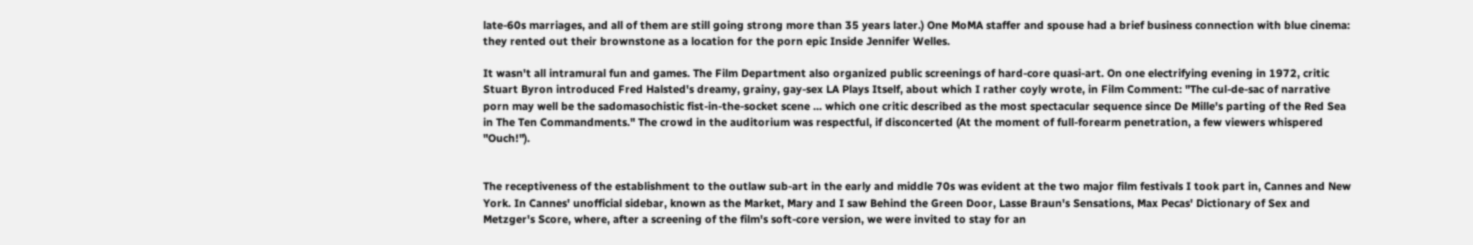late-60s marriages, and all of them are still going strong more than 35 years later.) One MoMA staffer and spouse had a brief business connection with blue cinema: they rented out their brownstone as a location for the porn epic Inside Jennifer Welles.

It wasn't all intramural fun and games. The Film Department also organized public screenings of hard-core quasi-art. On one electrifying evening in 1972, critic Stuart Byron introduced Fred Halsted's dreamy, grainy, gay-sex LA Plays Itself, about which I rather coyly wrote, in Film Comment: "The cul-de-sac of narrative porn may well be the sadomasochistic fist-in-the-socket scene ... which one critic described as the most spectacular sequence since De Mille's parting of the Red Sea in The Ten Commandments." The crowd in the auditorium was respectful, if disconcerted (At the moment of full-forearm penetration, a few viewers whispered "Ouch!").


The receptiveness of the establishment to the outlaw sub-art in the early and middle 70s was evident at the two major film festivals I took part in, Cannes and New York. In Cannes' unofficial sidebar, known as the Market, Mary and I saw Behind the Green Door, Lasse Braun's Sensations, Max Pecas' Dictionary of Sex and Metzger's Score, where, after a screening of the film's soft-core version, we were invited to stay for an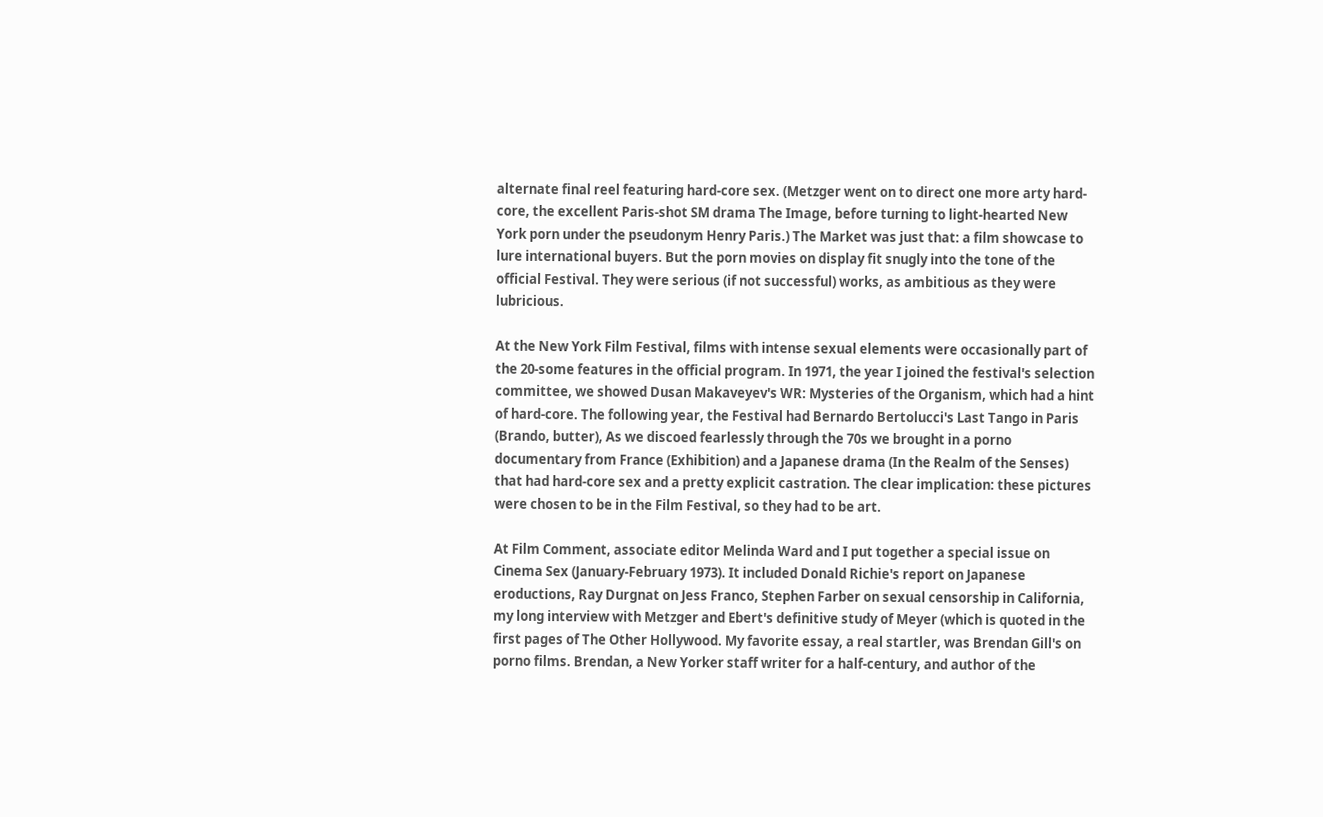alternate final reel featuring hard-core sex. (Metzger went on to direct one more arty hard-core, the excellent Paris-shot SM drama The Image, before turning to light-hearted New York porn under the pseudonym Henry Paris.) The Market was just that: a film showcase to lure international buyers. But the porn movies on display fit snugly into the tone of the official Festival. They were serious (if not successful) works, as ambitious as they were lubricious.

At the New York Film Festival, films with intense sexual elements were occasionally part of the 20-some features in the official program. In 1971, the year I joined the festival's selection committee, we showed Dusan Makaveyev's WR: Mysteries of the Organism, which had a hint of hard-core. The following year, the Festival had Bernardo Bertolucci's Last Tango in Paris (Brando, butter), As we discoed fearlessly through the 70s we brought in a porno documentary from France (Exhibition) and a Japanese drama (In the Realm of the Senses) that had hard-core sex and a pretty explicit castration. The clear implication: these pictures were chosen to be in the Film Festival, so they had to be art.

At Film Comment, associate editor Melinda Ward and I put together a special issue on Cinema Sex (January-February 1973). It included Donald Richie's report on Japanese eroductions, Ray Durgnat on Jess Franco, Stephen Farber on sexual censorship in California, my long interview with Metzger and Ebert's definitive study of Meyer (which is quoted in the first pages of The Other Hollywood. My favorite essay, a real startler, was Brendan Gill's on porno films. Brendan, a New Yorker staff writer for a half-century, and author of the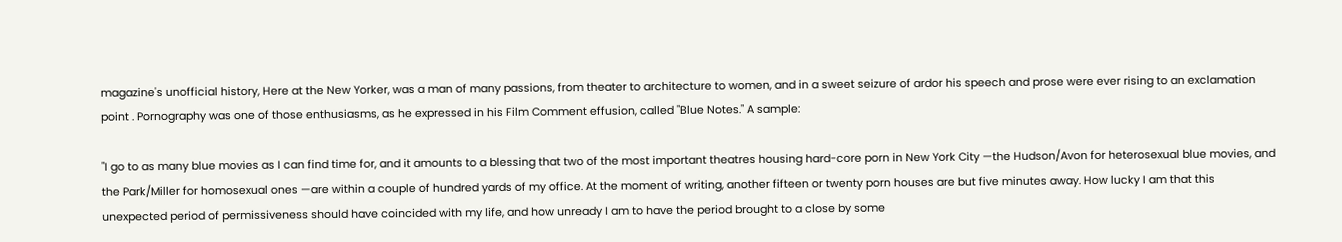magazine's unofficial history, Here at the New Yorker, was a man of many passions, from theater to architecture to women, and in a sweet seizure of ardor his speech and prose were ever rising to an exclamation point . Pornography was one of those enthusiasms, as he expressed in his Film Comment effusion, called "Blue Notes." A sample:

"I go to as many blue movies as I can find time for, and it amounts to a blessing that two of the most important theatres housing hard-core porn in New York City —the Hudson/Avon for heterosexual blue movies, and the Park/Miller for homosexual ones —are within a couple of hundred yards of my office. At the moment of writing, another fifteen or twenty porn houses are but five minutes away. How lucky I am that this unexpected period of permissiveness should have coincided with my life, and how unready I am to have the period brought to a close by some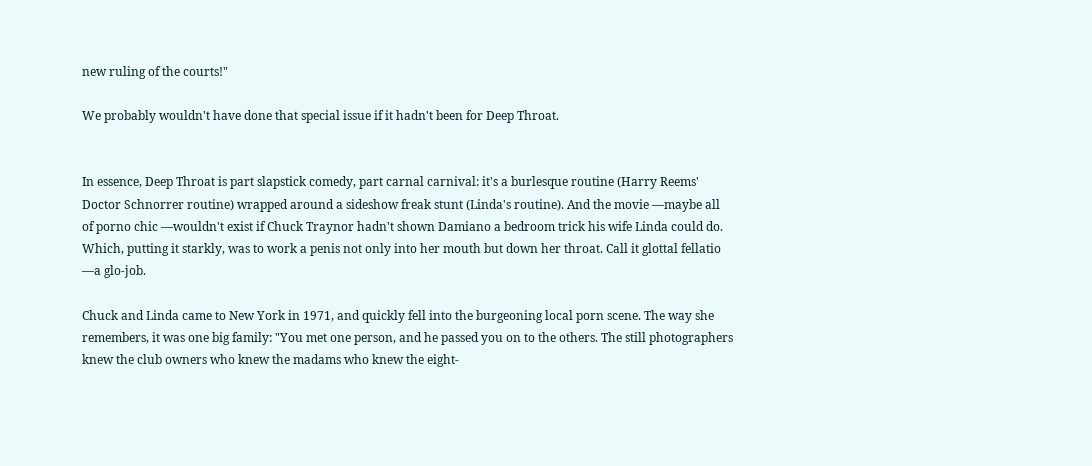new ruling of the courts!"

We probably wouldn't have done that special issue if it hadn't been for Deep Throat.


In essence, Deep Throat is part slapstick comedy, part carnal carnival: it's a burlesque routine (Harry Reems' Doctor Schnorrer routine) wrapped around a sideshow freak stunt (Linda's routine). And the movie —maybe all of porno chic —wouldn't exist if Chuck Traynor hadn't shown Damiano a bedroom trick his wife Linda could do. Which, putting it starkly, was to work a penis not only into her mouth but down her throat. Call it glottal fellatio —a glo-job.

Chuck and Linda came to New York in 1971, and quickly fell into the burgeoning local porn scene. The way she remembers, it was one big family: "You met one person, and he passed you on to the others. The still photographers knew the club owners who knew the madams who knew the eight-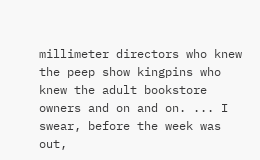millimeter directors who knew the peep show kingpins who knew the adult bookstore owners and on and on. ... I swear, before the week was out,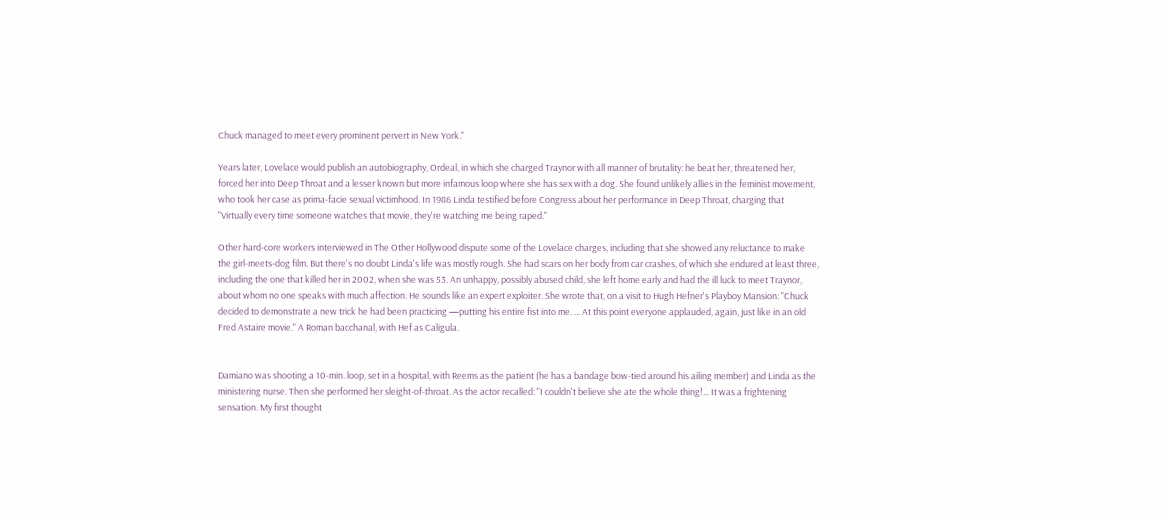Chuck managed to meet every prominent pervert in New York."

Years later, Lovelace would publish an autobiography, Ordeal, in which she charged Traynor with all manner of brutality: he beat her, threatened her, forced her into Deep Throat and a lesser known but more infamous loop where she has sex with a dog. She found unlikely allies in the feminist movement, who took her case as prima-facie sexual victimhood. In 1986 Linda testified before Congress about her performance in Deep Throat, charging that "Virtually every time someone watches that movie, they're watching me being raped."

Other hard-core workers interviewed in The Other Hollywood dispute some of the Lovelace charges, including that she showed any reluctance to make the girl-meets-dog film. But there's no doubt Linda's life was mostly rough. She had scars on her body from car crashes, of which she endured at least three, including the one that killed her in 2002, when she was 53. An unhappy, possibly abused child, she left home early and had the ill luck to meet Traynor, about whom no one speaks with much affection. He sounds like an expert exploiter. She wrote that, on a visit to Hugh Hefner's Playboy Mansion: "Chuck decided to demonstrate a new trick he had been practicing —putting his entire fist into me. ... At this point everyone applauded, again, just like in an old Fred Astaire movie." A Roman bacchanal, with Hef as Caligula.


Damiano was shooting a 10-min. loop, set in a hospital, with Reems as the patient (he has a bandage bow-tied around his ailing member) and Linda as the ministering nurse. Then she performed her sleight-of-throat. As the actor recalled: "I couldn't believe she ate the whole thing!... It was a frightening sensation. My first thought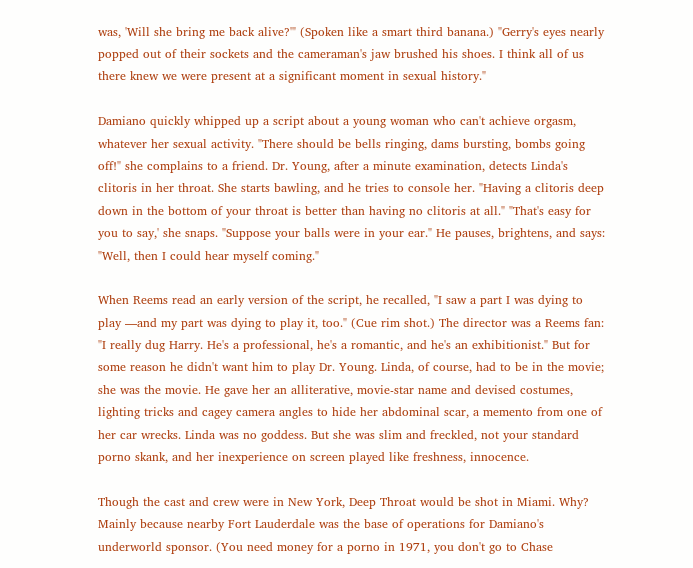was, 'Will she bring me back alive?'" (Spoken like a smart third banana.) "Gerry's eyes nearly popped out of their sockets and the cameraman's jaw brushed his shoes. I think all of us there knew we were present at a significant moment in sexual history."

Damiano quickly whipped up a script about a young woman who can't achieve orgasm, whatever her sexual activity. "There should be bells ringing, dams bursting, bombs going off!" she complains to a friend. Dr. Young, after a minute examination, detects Linda's clitoris in her throat. She starts bawling, and he tries to console her. "Having a clitoris deep down in the bottom of your throat is better than having no clitoris at all." "That's easy for you to say,' she snaps. "Suppose your balls were in your ear." He pauses, brightens, and says: "Well, then I could hear myself coming."

When Reems read an early version of the script, he recalled, "I saw a part I was dying to play —and my part was dying to play it, too." (Cue rim shot.) The director was a Reems fan: "I really dug Harry. He's a professional, he's a romantic, and he's an exhibitionist." But for some reason he didn't want him to play Dr. Young. Linda, of course, had to be in the movie; she was the movie. He gave her an alliterative, movie-star name and devised costumes, lighting tricks and cagey camera angles to hide her abdominal scar, a memento from one of her car wrecks. Linda was no goddess. But she was slim and freckled, not your standard porno skank, and her inexperience on screen played like freshness, innocence.

Though the cast and crew were in New York, Deep Throat would be shot in Miami. Why? Mainly because nearby Fort Lauderdale was the base of operations for Damiano's underworld sponsor. (You need money for a porno in 1971, you don't go to Chase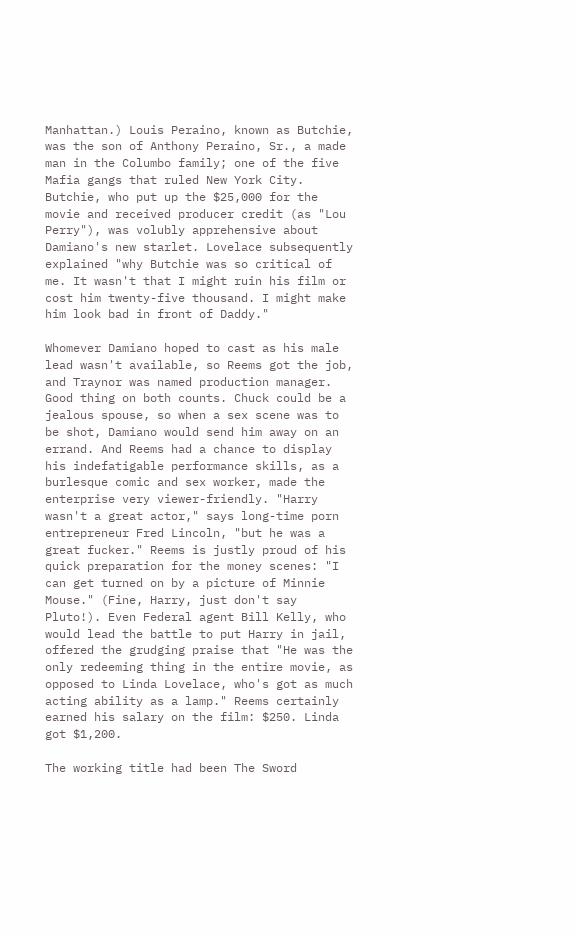Manhattan.) Louis Peraino, known as Butchie, was the son of Anthony Peraino, Sr., a made man in the Columbo family; one of the five Mafia gangs that ruled New York City. Butchie, who put up the $25,000 for the movie and received producer credit (as "Lou Perry"), was volubly apprehensive about Damiano's new starlet. Lovelace subsequently explained "why Butchie was so critical of me. It wasn't that I might ruin his film or cost him twenty-five thousand. I might make him look bad in front of Daddy."

Whomever Damiano hoped to cast as his male lead wasn't available, so Reems got the job, and Traynor was named production manager. Good thing on both counts. Chuck could be a jealous spouse, so when a sex scene was to be shot, Damiano would send him away on an errand. And Reems had a chance to display his indefatigable performance skills, as a burlesque comic and sex worker, made the enterprise very viewer-friendly. "Harry wasn't a great actor," says long-time porn entrepreneur Fred Lincoln, "but he was a great fucker." Reems is justly proud of his quick preparation for the money scenes: "I can get turned on by a picture of Minnie Mouse." (Fine, Harry, just don't say Pluto!). Even Federal agent Bill Kelly, who would lead the battle to put Harry in jail, offered the grudging praise that "He was the only redeeming thing in the entire movie, as opposed to Linda Lovelace, who's got as much acting ability as a lamp." Reems certainly earned his salary on the film: $250. Linda got $1,200.

The working title had been The Sword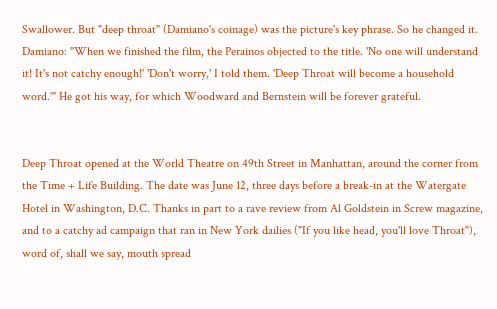Swallower. But "deep throat" (Damiano's coinage) was the picture's key phrase. So he changed it. Damiano: "When we finished the film, the Perainos objected to the title. 'No one will understand it! It's not catchy enough!' 'Don't worry,' I told them. 'Deep Throat will become a household word.'" He got his way, for which Woodward and Bernstein will be forever grateful.


Deep Throat opened at the World Theatre on 49th Street in Manhattan, around the corner from the Time + Life Building. The date was June 12, three days before a break-in at the Watergate Hotel in Washington, D.C. Thanks in part to a rave review from Al Goldstein in Screw magazine, and to a catchy ad campaign that ran in New York dailies ("If you like head, you'll love Throat"), word of, shall we say, mouth spread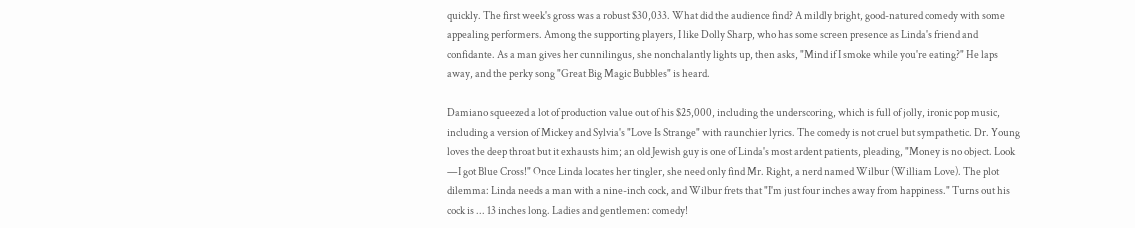quickly. The first week's gross was a robust $30,033. What did the audience find? A mildly bright, good-natured comedy with some appealing performers. Among the supporting players, I like Dolly Sharp, who has some screen presence as Linda's friend and confidante. As a man gives her cunnilingus, she nonchalantly lights up, then asks, "Mind if I smoke while you're eating?" He laps away, and the perky song "Great Big Magic Bubbles" is heard.

Damiano squeezed a lot of production value out of his $25,000, including the underscoring, which is full of jolly, ironic pop music, including a version of Mickey and Sylvia's "Love Is Strange" with raunchier lyrics. The comedy is not cruel but sympathetic. Dr. Young loves the deep throat but it exhausts him; an old Jewish guy is one of Linda's most ardent patients, pleading, "Money is no object. Look —I got Blue Cross!" Once Linda locates her tingler, she need only find Mr. Right, a nerd named Wilbur (William Love). The plot dilemma: Linda needs a man with a nine-inch cock, and Wilbur frets that "I'm just four inches away from happiness." Turns out his cock is ... 13 inches long. Ladies and gentlemen: comedy!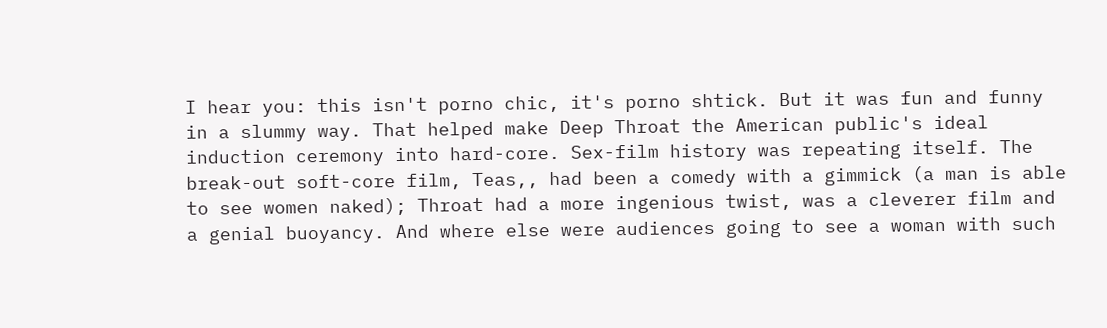I hear you: this isn't porno chic, it's porno shtick. But it was fun and funny in a slummy way. That helped make Deep Throat the American public's ideal induction ceremony into hard-core. Sex-film history was repeating itself. The break-out soft-core film, Teas,, had been a comedy with a gimmick (a man is able to see women naked); Throat had a more ingenious twist, was a cleverer film and a genial buoyancy. And where else were audiences going to see a woman with such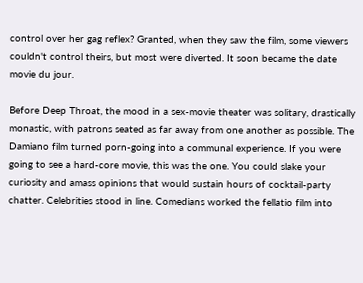control over her gag reflex? Granted, when they saw the film, some viewers couldn't control theirs, but most were diverted. It soon became the date movie du jour.

Before Deep Throat, the mood in a sex-movie theater was solitary, drastically monastic, with patrons seated as far away from one another as possible. The Damiano film turned porn-going into a communal experience. If you were going to see a hard-core movie, this was the one. You could slake your curiosity and amass opinions that would sustain hours of cocktail-party chatter. Celebrities stood in line. Comedians worked the fellatio film into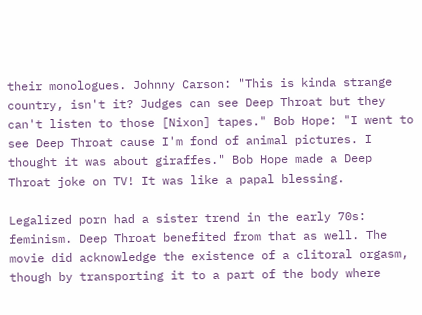their monologues. Johnny Carson: "This is kinda strange country, isn't it? Judges can see Deep Throat but they can't listen to those [Nixon] tapes." Bob Hope: "I went to see Deep Throat cause I'm fond of animal pictures. I thought it was about giraffes." Bob Hope made a Deep Throat joke on TV! It was like a papal blessing.

Legalized porn had a sister trend in the early 70s: feminism. Deep Throat benefited from that as well. The movie did acknowledge the existence of a clitoral orgasm, though by transporting it to a part of the body where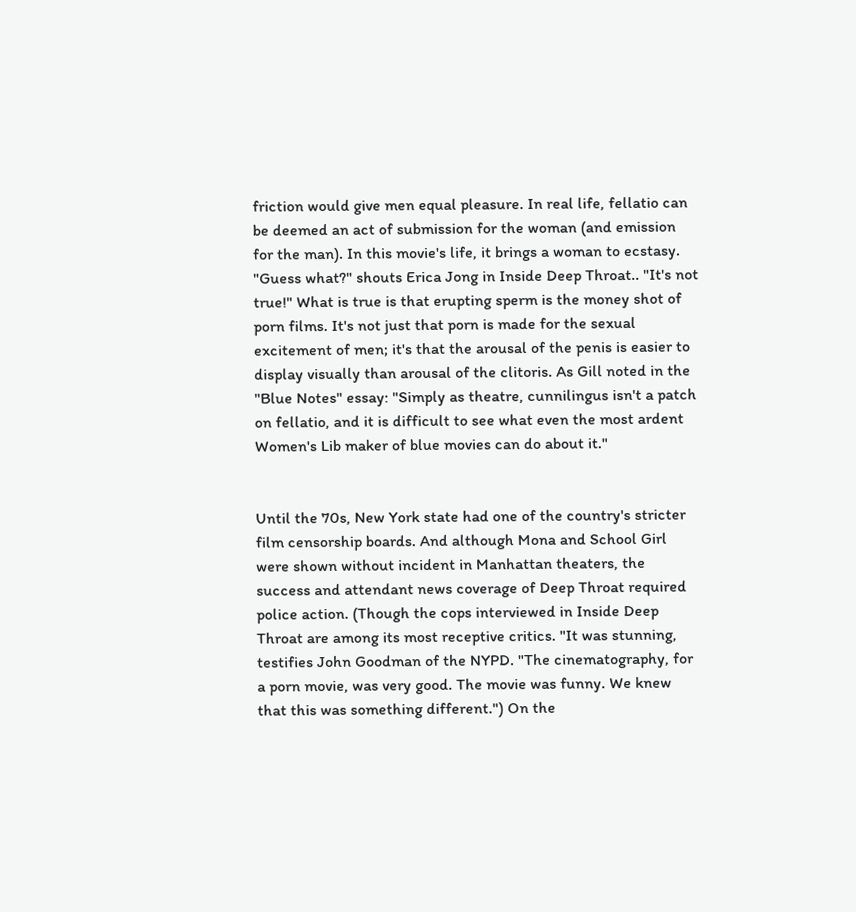friction would give men equal pleasure. In real life, fellatio can be deemed an act of submission for the woman (and emission for the man). In this movie's life, it brings a woman to ecstasy. "Guess what?" shouts Erica Jong in Inside Deep Throat.. "It's not true!" What is true is that erupting sperm is the money shot of porn films. It's not just that porn is made for the sexual excitement of men; it's that the arousal of the penis is easier to display visually than arousal of the clitoris. As Gill noted in the "Blue Notes" essay: "Simply as theatre, cunnilingus isn't a patch on fellatio, and it is difficult to see what even the most ardent Women's Lib maker of blue movies can do about it."


Until the 70s, New York state had one of the country's stricter film censorship boards. And although Mona and School Girl were shown without incident in Manhattan theaters, the success and attendant news coverage of Deep Throat required police action. (Though the cops interviewed in Inside Deep Throat are among its most receptive critics. "It was stunning, testifies John Goodman of the NYPD. "The cinematography, for a porn movie, was very good. The movie was funny. We knew that this was something different.") On the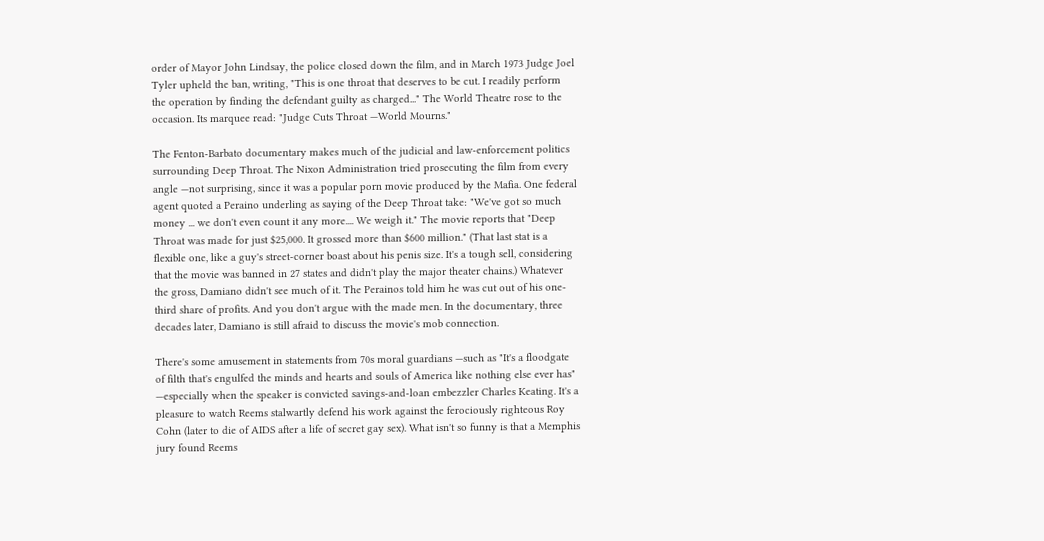order of Mayor John Lindsay, the police closed down the film, and in March 1973 Judge Joel Tyler upheld the ban, writing, "This is one throat that deserves to be cut. I readily perform the operation by finding the defendant guilty as charged..." The World Theatre rose to the occasion. Its marquee read: "Judge Cuts Throat —World Mourns."

The Fenton-Barbato documentary makes much of the judicial and law-enforcement politics surrounding Deep Throat. The Nixon Administration tried prosecuting the film from every angle —not surprising, since it was a popular porn movie produced by the Mafia. One federal agent quoted a Peraino underling as saying of the Deep Throat take: "We've got so much money ... we don't even count it any more.... We weigh it." The movie reports that "Deep Throat was made for just $25,000. It grossed more than $600 million." (That last stat is a flexible one, like a guy's street-corner boast about his penis size. It's a tough sell, considering that the movie was banned in 27 states and didn't play the major theater chains.) Whatever the gross, Damiano didn't see much of it. The Perainos told him he was cut out of his one-third share of profits. And you don't argue with the made men. In the documentary, three decades later, Damiano is still afraid to discuss the movie's mob connection.

There's some amusement in statements from 70s moral guardians —such as "It's a floodgate of filth that's engulfed the minds and hearts and souls of America like nothing else ever has" —especially when the speaker is convicted savings-and-loan embezzler Charles Keating. It's a pleasure to watch Reems stalwartly defend his work against the ferociously righteous Roy Cohn (later to die of AIDS after a life of secret gay sex). What isn't so funny is that a Memphis jury found Reems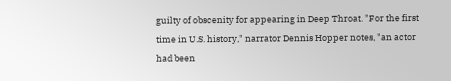guilty of obscenity for appearing in Deep Throat. "For the first time in U.S. history," narrator Dennis Hopper notes, "an actor had been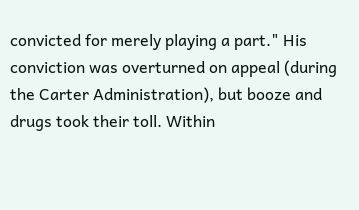convicted for merely playing a part." His conviction was overturned on appeal (during the Carter Administration), but booze and drugs took their toll. Within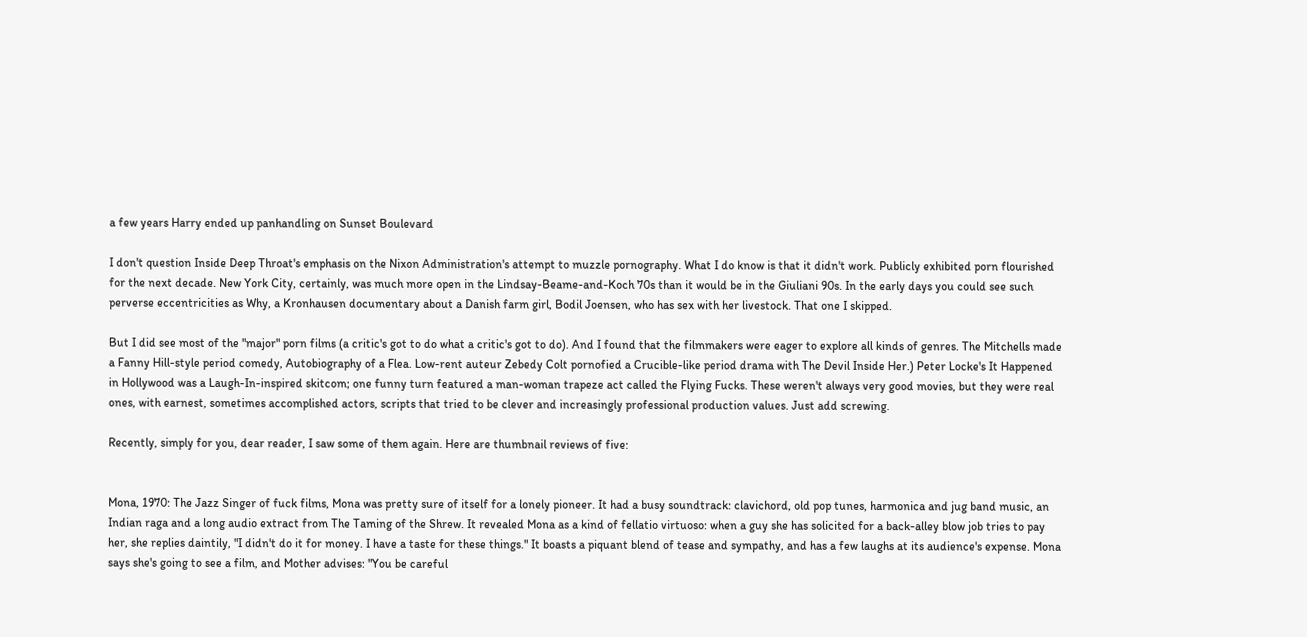a few years Harry ended up panhandling on Sunset Boulevard

I don't question Inside Deep Throat's emphasis on the Nixon Administration's attempt to muzzle pornography. What I do know is that it didn't work. Publicly exhibited porn flourished for the next decade. New York City, certainly, was much more open in the Lindsay-Beame-and-Koch 70s than it would be in the Giuliani 90s. In the early days you could see such perverse eccentricities as Why, a Kronhausen documentary about a Danish farm girl, Bodil Joensen, who has sex with her livestock. That one I skipped.

But I did see most of the "major" porn films (a critic's got to do what a critic's got to do). And I found that the filmmakers were eager to explore all kinds of genres. The Mitchells made a Fanny Hill-style period comedy, Autobiography of a Flea. Low-rent auteur Zebedy Colt pornofied a Crucible-like period drama with The Devil Inside Her.) Peter Locke's It Happened in Hollywood was a Laugh-In-inspired skitcom; one funny turn featured a man-woman trapeze act called the Flying Fucks. These weren't always very good movies, but they were real ones, with earnest, sometimes accomplished actors, scripts that tried to be clever and increasingly professional production values. Just add screwing.

Recently, simply for you, dear reader, I saw some of them again. Here are thumbnail reviews of five:


Mona, 1970: The Jazz Singer of fuck films, Mona was pretty sure of itself for a lonely pioneer. It had a busy soundtrack: clavichord, old pop tunes, harmonica and jug band music, an Indian raga and a long audio extract from The Taming of the Shrew. It revealed Mona as a kind of fellatio virtuoso: when a guy she has solicited for a back-alley blow job tries to pay her, she replies daintily, "I didn't do it for money. I have a taste for these things." It boasts a piquant blend of tease and sympathy, and has a few laughs at its audience's expense. Mona says she's going to see a film, and Mother advises: "You be careful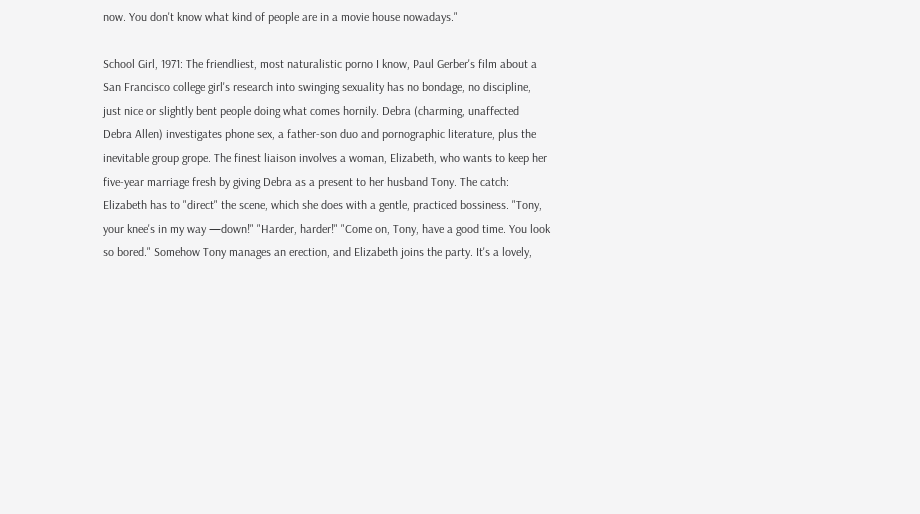now. You don't know what kind of people are in a movie house nowadays."

School Girl, 1971: The friendliest, most naturalistic porno I know, Paul Gerber's film about a San Francisco college girl's research into swinging sexuality has no bondage, no discipline, just nice or slightly bent people doing what comes hornily. Debra (charming, unaffected Debra Allen) investigates phone sex, a father-son duo and pornographic literature, plus the inevitable group grope. The finest liaison involves a woman, Elizabeth, who wants to keep her five-year marriage fresh by giving Debra as a present to her husband Tony. The catch: Elizabeth has to "direct" the scene, which she does with a gentle, practiced bossiness. "Tony, your knee's in my way —down!" "Harder, harder!" "Come on, Tony, have a good time. You look so bored." Somehow Tony manages an erection, and Elizabeth joins the party. It's a lovely,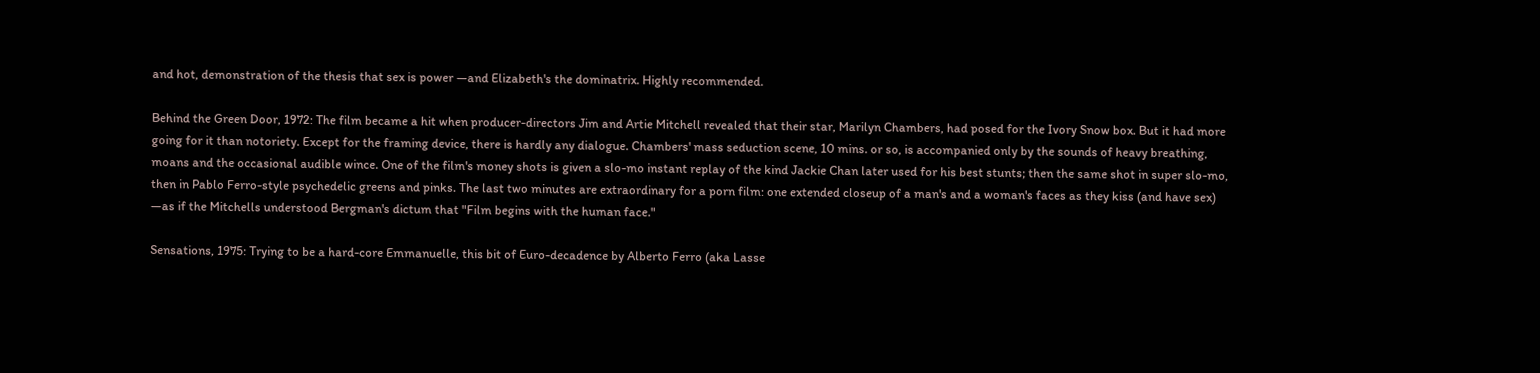and hot, demonstration of the thesis that sex is power —and Elizabeth's the dominatrix. Highly recommended.

Behind the Green Door, 1972: The film became a hit when producer-directors Jim and Artie Mitchell revealed that their star, Marilyn Chambers, had posed for the Ivory Snow box. But it had more going for it than notoriety. Except for the framing device, there is hardly any dialogue. Chambers' mass seduction scene, 10 mins. or so, is accompanied only by the sounds of heavy breathing, moans and the occasional audible wince. One of the film's money shots is given a slo-mo instant replay of the kind Jackie Chan later used for his best stunts; then the same shot in super slo-mo, then in Pablo Ferro-style psychedelic greens and pinks. The last two minutes are extraordinary for a porn film: one extended closeup of a man's and a woman's faces as they kiss (and have sex) —as if the Mitchells understood Bergman's dictum that "Film begins with the human face."

Sensations, 1975: Trying to be a hard-core Emmanuelle, this bit of Euro-decadence by Alberto Ferro (aka Lasse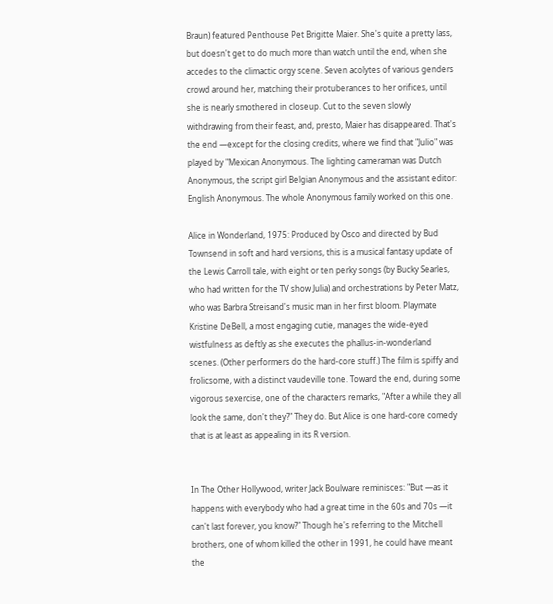Braun) featured Penthouse Pet Brigitte Maier. She's quite a pretty lass, but doesn't get to do much more than watch until the end, when she accedes to the climactic orgy scene. Seven acolytes of various genders crowd around her, matching their protuberances to her orifices, until she is nearly smothered in closeup. Cut to the seven slowly withdrawing from their feast, and, presto, Maier has disappeared. That's the end —except for the closing credits, where we find that "Julio" was played by "Mexican Anonymous. The lighting cameraman was Dutch Anonymous, the script girl Belgian Anonymous and the assistant editor: English Anonymous. The whole Anonymous family worked on this one.

Alice in Wonderland, 1975: Produced by Osco and directed by Bud Townsend in soft and hard versions, this is a musical fantasy update of the Lewis Carroll tale, with eight or ten perky songs (by Bucky Searles, who had written for the TV show Julia) and orchestrations by Peter Matz, who was Barbra Streisand's music man in her first bloom. Playmate Kristine DeBell, a most engaging cutie, manages the wide-eyed wistfulness as deftly as she executes the phallus-in-wonderland scenes. (Other performers do the hard-core stuff.) The film is spiffy and frolicsome, with a distinct vaudeville tone. Toward the end, during some vigorous sexercise, one of the characters remarks, "After a while they all look the same, don't they?" They do. But Alice is one hard-core comedy that is at least as appealing in its R version.


In The Other Hollywood, writer Jack Boulware reminisces: "But —as it happens with everybody who had a great time in the 60s and 70s —it can't last forever, you know?" Though he's referring to the Mitchell brothers, one of whom killed the other in 1991, he could have meant the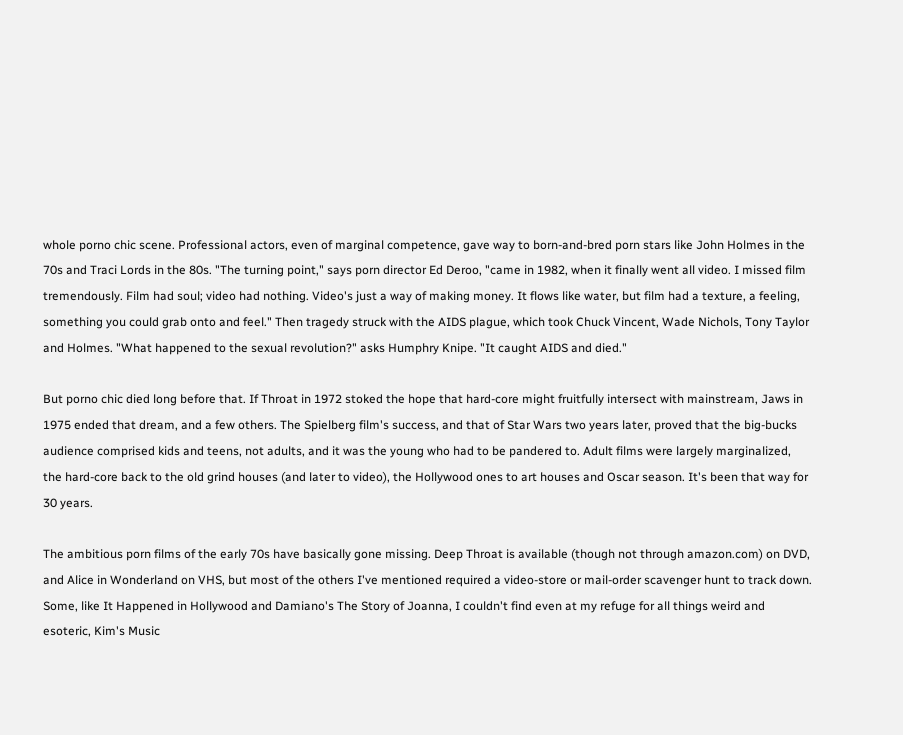whole porno chic scene. Professional actors, even of marginal competence, gave way to born-and-bred porn stars like John Holmes in the 70s and Traci Lords in the 80s. "The turning point," says porn director Ed Deroo, "came in 1982, when it finally went all video. I missed film tremendously. Film had soul; video had nothing. Video's just a way of making money. It flows like water, but film had a texture, a feeling, something you could grab onto and feel." Then tragedy struck with the AIDS plague, which took Chuck Vincent, Wade Nichols, Tony Taylor and Holmes. "What happened to the sexual revolution?" asks Humphry Knipe. "It caught AIDS and died."

But porno chic died long before that. If Throat in 1972 stoked the hope that hard-core might fruitfully intersect with mainstream, Jaws in 1975 ended that dream, and a few others. The Spielberg film's success, and that of Star Wars two years later, proved that the big-bucks audience comprised kids and teens, not adults, and it was the young who had to be pandered to. Adult films were largely marginalized, the hard-core back to the old grind houses (and later to video), the Hollywood ones to art houses and Oscar season. It's been that way for 30 years.

The ambitious porn films of the early 70s have basically gone missing. Deep Throat is available (though not through amazon.com) on DVD, and Alice in Wonderland on VHS, but most of the others I've mentioned required a video-store or mail-order scavenger hunt to track down. Some, like It Happened in Hollywood and Damiano's The Story of Joanna, I couldn't find even at my refuge for all things weird and esoteric, Kim's Music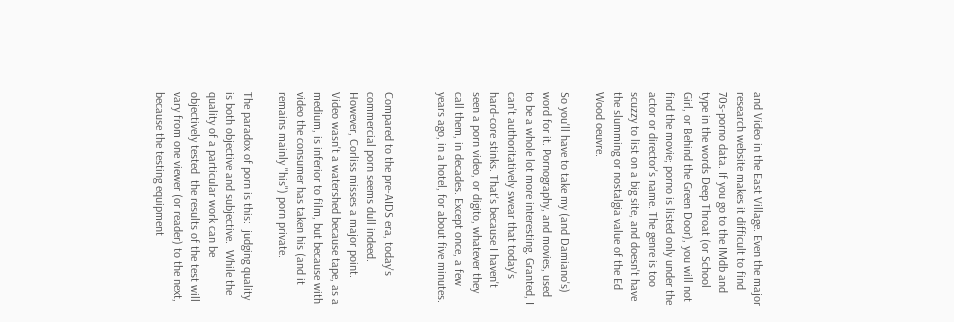and Video in the East Village. Even the major research website makes it difficult to find 70s-porno data. If you go to the IMdb and type in the words Deep Throat (or School Girl, or Behind the Green Door), you will not find the movie; porno is listed only under the actor or director's name. The genre is too scuzzy to list on a big site, and doesn't have the slumming or nostalgia value of the Ed Wood oeuvre.

So you'll have to take my (and Damiano's) word for it. Pornography, and movies, used to be a whole lot more interesting. Granted, I can't authoritatively swear that today's hard-core stinks. That's because I haven't seen a porn video, or digito, whatever they call them, in decades. Except once, a few years ago, in a hotel, for about five minutes.


Compared to the pre-AIDS era, today's commercial porn seems dull indeed.  However, Corliss misses a major point.  Video wasn't a watershed because tape, as a medium, is inferior to film, but because with video the consumer has taken his (and it remains mainly "his") porn private.

The paradox of porn is this:  judging quality is both objective and subjective.  While the quality of a particular work can be objectively tested  the results of the test will vary from one viewer (or reader) to the next, because the testing equipment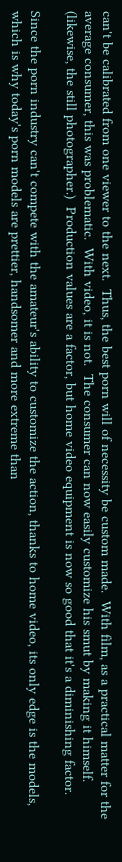can't be calibrated from one viewer to the next.  Thus, the best porn will of necessity be custom made.  With film, as a practical matter for the average consumer, this was problematic.  With video, it is not.  The consumer can now easily customize his smut by making it himself. (likewise, the still photographer.)  Production values are a factor, but home video equipment is now so good that it's a diminishing factor.

Since the porn industry can't compete with the amateur's ability to customize the action, thanks to home video, its only edge is the models, which is why today's porn models are prettier, handsomer and more extreme than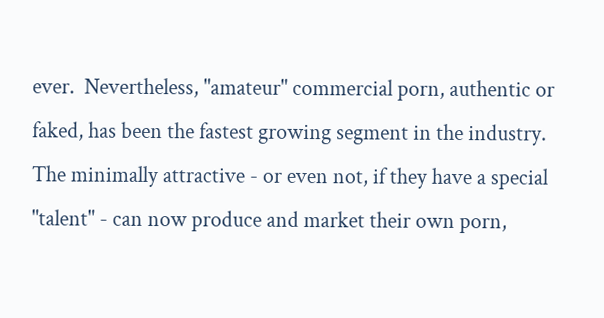ever.  Nevertheless, "amateur" commercial porn, authentic or faked, has been the fastest growing segment in the industry.  The minimally attractive - or even not, if they have a special "talent" - can now produce and market their own porn,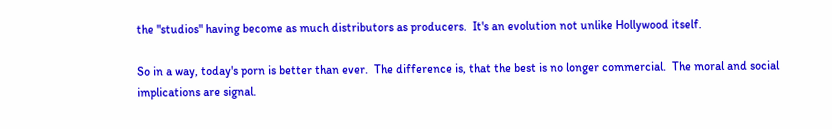the "studios" having become as much distributors as producers.  It's an evolution not unlike Hollywood itself.

So in a way, today's porn is better than ever.  The difference is, that the best is no longer commercial.  The moral and social implications are signal.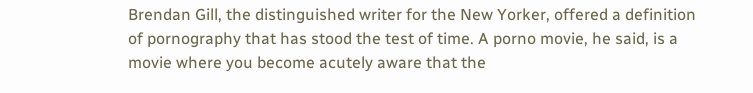Brendan Gill, the distinguished writer for the New Yorker, offered a definition of pornography that has stood the test of time. A porno movie, he said, is a movie where you become acutely aware that the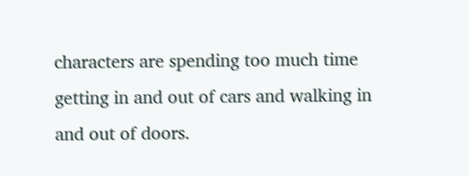characters are spending too much time getting in and out of cars and walking in and out of doors.